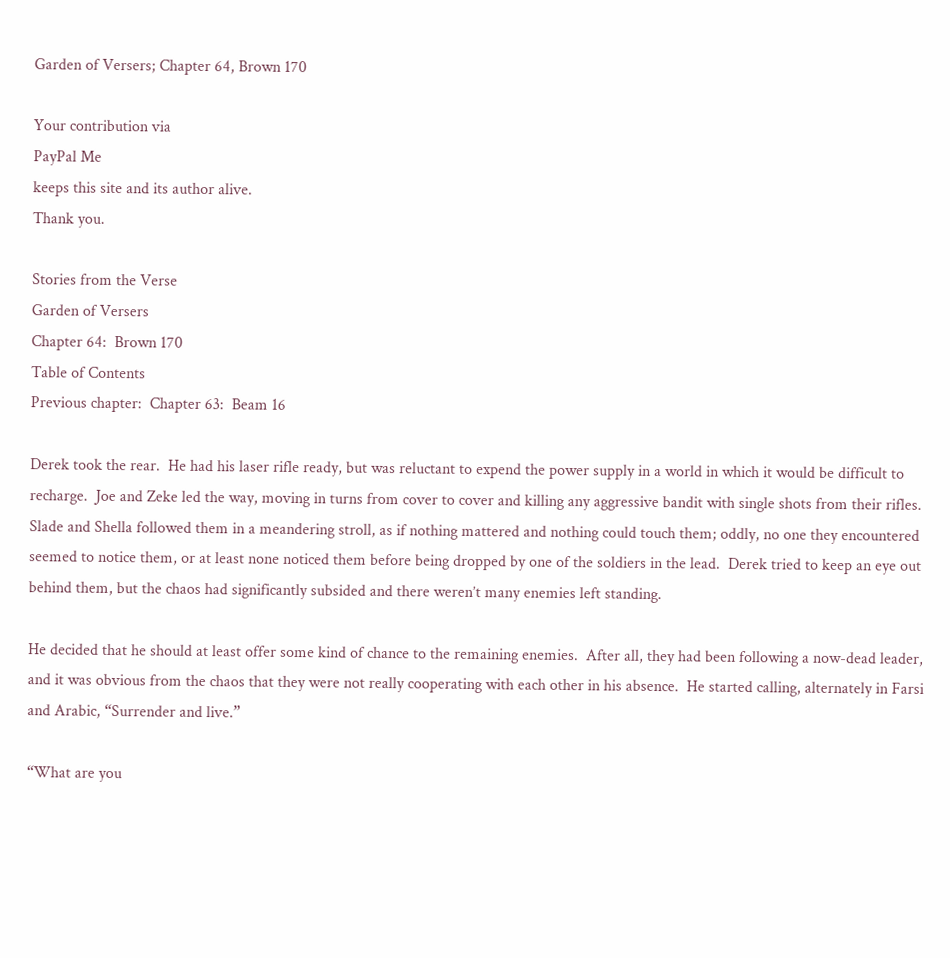Garden of Versers; Chapter 64, Brown 170

Your contribution via
PayPal Me
keeps this site and its author alive.
Thank you.

Stories from the Verse
Garden of Versers
Chapter 64:  Brown 170
Table of Contents
Previous chapter:  Chapter 63:  Beam 16

Derek took the rear.  He had his laser rifle ready, but was reluctant to expend the power supply in a world in which it would be difficult to recharge.  Joe and Zeke led the way, moving in turns from cover to cover and killing any aggressive bandit with single shots from their rifles.  Slade and Shella followed them in a meandering stroll, as if nothing mattered and nothing could touch them; oddly, no one they encountered seemed to notice them, or at least none noticed them before being dropped by one of the soldiers in the lead.  Derek tried to keep an eye out behind them, but the chaos had significantly subsided and there weren’t many enemies left standing.

He decided that he should at least offer some kind of chance to the remaining enemies.  After all, they had been following a now-dead leader, and it was obvious from the chaos that they were not really cooperating with each other in his absence.  He started calling, alternately in Farsi and Arabic, “Surrender and live.”

“What are you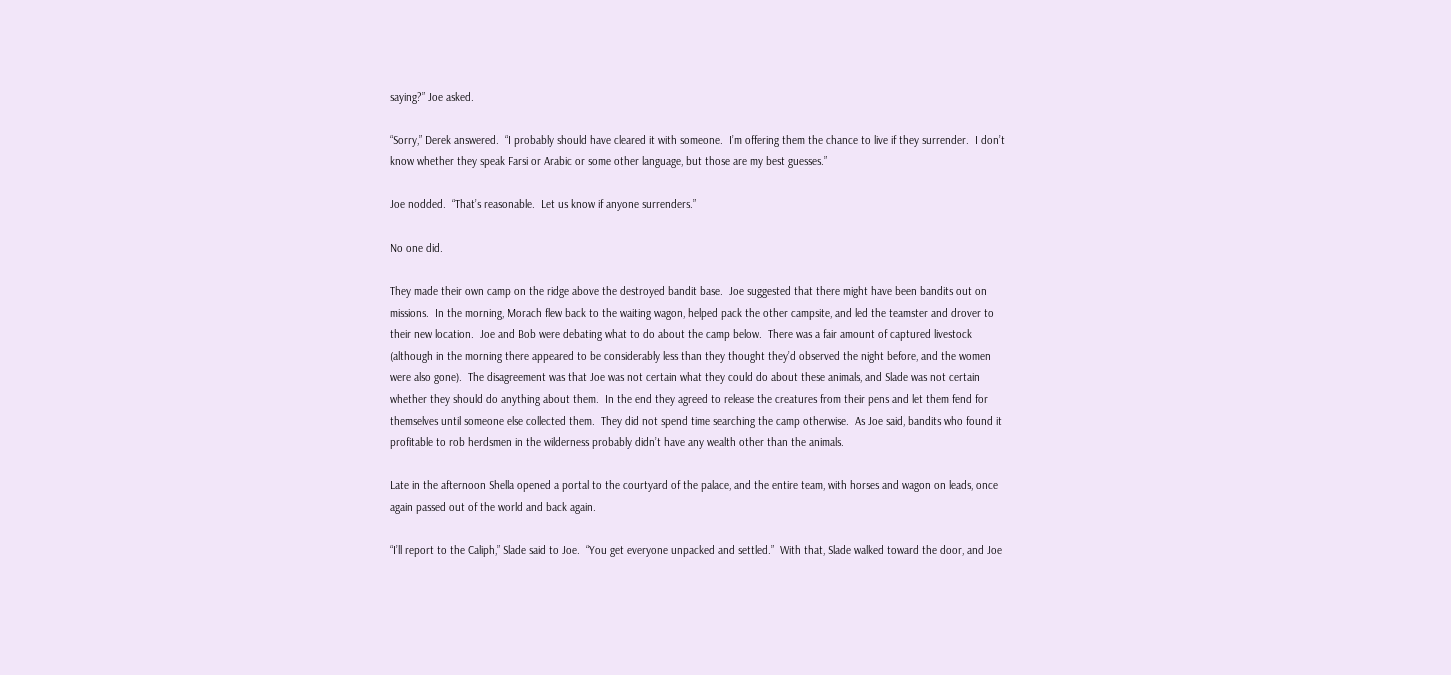saying?” Joe asked.

“Sorry,” Derek answered.  “I probably should have cleared it with someone.  I’m offering them the chance to live if they surrender.  I don’t know whether they speak Farsi or Arabic or some other language, but those are my best guesses.”

Joe nodded.  “That’s reasonable.  Let us know if anyone surrenders.”

No one did.

They made their own camp on the ridge above the destroyed bandit base.  Joe suggested that there might have been bandits out on missions.  In the morning, Morach flew back to the waiting wagon, helped pack the other campsite, and led the teamster and drover to their new location.  Joe and Bob were debating what to do about the camp below.  There was a fair amount of captured livestock (although in the morning there appeared to be considerably less than they thought they’d observed the night before, and the women were also gone).  The disagreement was that Joe was not certain what they could do about these animals, and Slade was not certain whether they should do anything about them.  In the end they agreed to release the creatures from their pens and let them fend for themselves until someone else collected them.  They did not spend time searching the camp otherwise.  As Joe said, bandits who found it profitable to rob herdsmen in the wilderness probably didn’t have any wealth other than the animals.

Late in the afternoon Shella opened a portal to the courtyard of the palace, and the entire team, with horses and wagon on leads, once again passed out of the world and back again.

“I’ll report to the Caliph,” Slade said to Joe.  “You get everyone unpacked and settled.”  With that, Slade walked toward the door, and Joe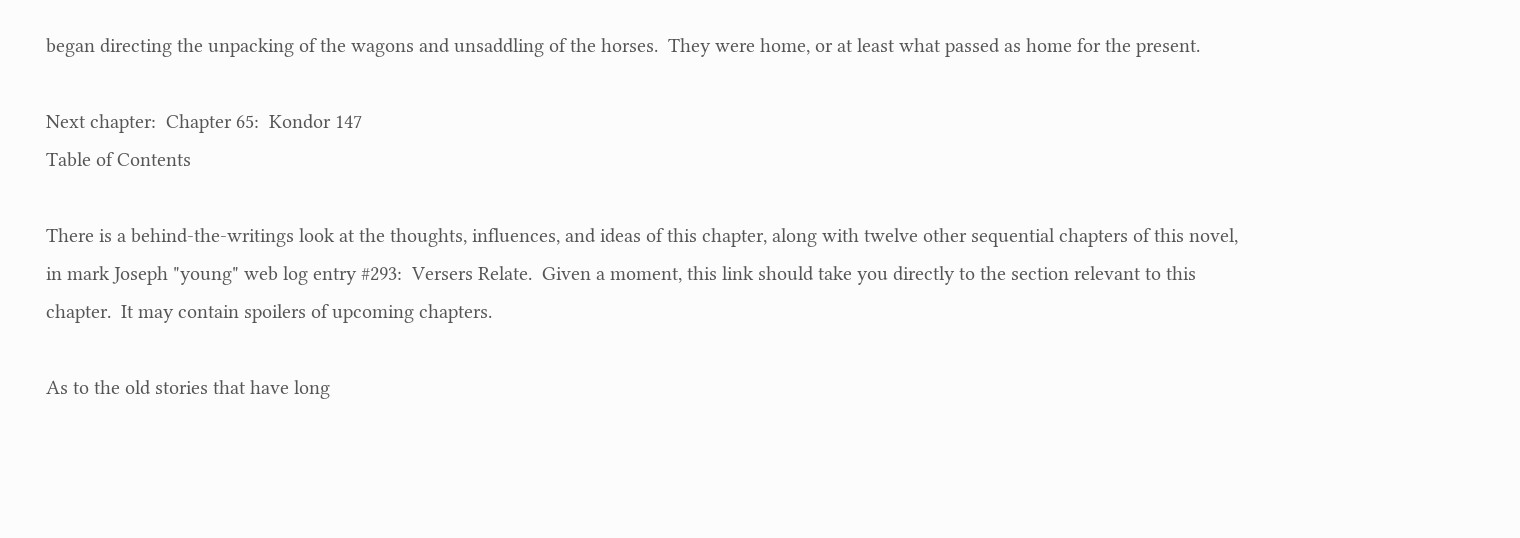began directing the unpacking of the wagons and unsaddling of the horses.  They were home, or at least what passed as home for the present.

Next chapter:  Chapter 65:  Kondor 147
Table of Contents

There is a behind-the-writings look at the thoughts, influences, and ideas of this chapter, along with twelve other sequential chapters of this novel, in mark Joseph "young" web log entry #293:  Versers Relate.  Given a moment, this link should take you directly to the section relevant to this chapter.  It may contain spoilers of upcoming chapters.

As to the old stories that have long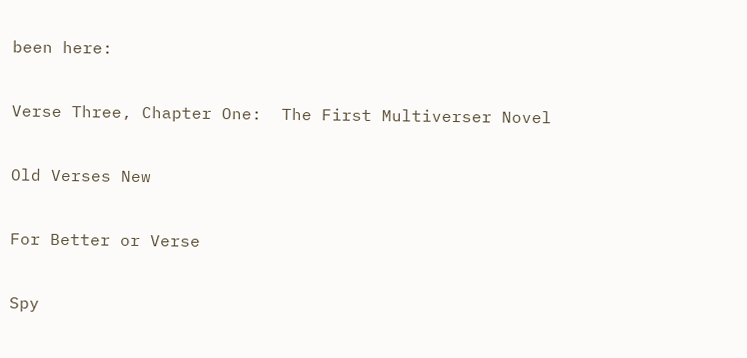been here:

Verse Three, Chapter One:  The First Multiverser Novel

Old Verses New

For Better or Verse

Spy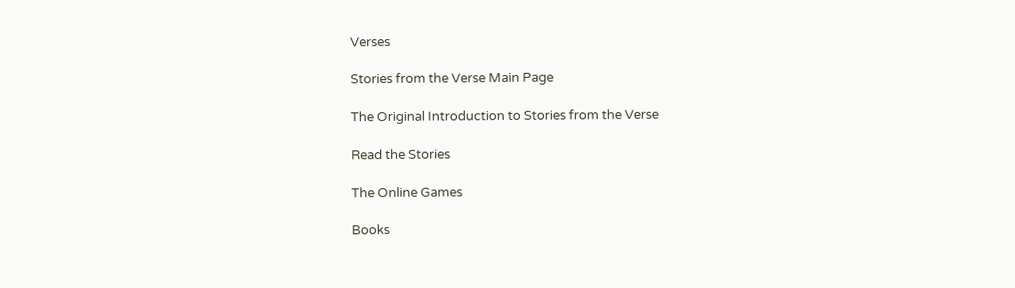Verses

Stories from the Verse Main Page

The Original Introduction to Stories from the Verse

Read the Stories

The Online Games

Books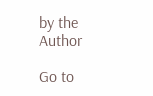by the Author

Go to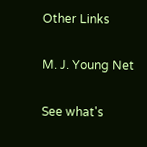Other Links

M. J. Young Net

See what's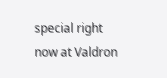special right now at Valdron